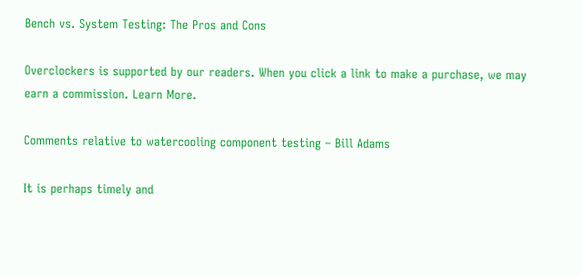Bench vs. System Testing: The Pros and Cons

Overclockers is supported by our readers. When you click a link to make a purchase, we may earn a commission. Learn More.

Comments relative to watercooling component testing – Bill Adams

It is perhaps timely and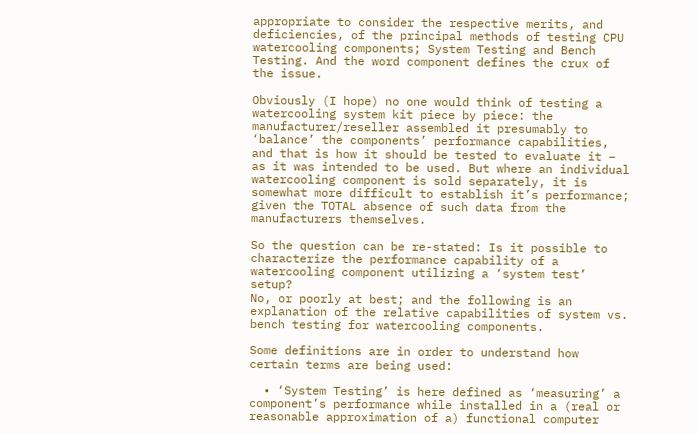appropriate to consider the respective merits, and deficiencies, of the principal methods of testing CPU watercooling components; System Testing and Bench Testing. And the word component defines the crux of the issue.

Obviously (I hope) no one would think of testing a watercooling system kit piece by piece: the manufacturer/reseller assembled it presumably to ‘balance’ the components’ performance capabilities, and that is how it should be tested to evaluate it – as it was intended to be used. But where an individual watercooling component is sold separately, it is somewhat more difficult to establish it’s performance; given the TOTAL absence of such data from the manufacturers themselves.

So the question can be re-stated: Is it possible to characterize the performance capability of a watercooling component utilizing a ‘system test’ setup?
No, or poorly at best; and the following is an explanation of the relative capabilities of system vs. bench testing for watercooling components.

Some definitions are in order to understand how certain terms are being used:

  • ‘System Testing’ is here defined as ‘measuring’ a component’s performance while installed in a (real or reasonable approximation of a) functional computer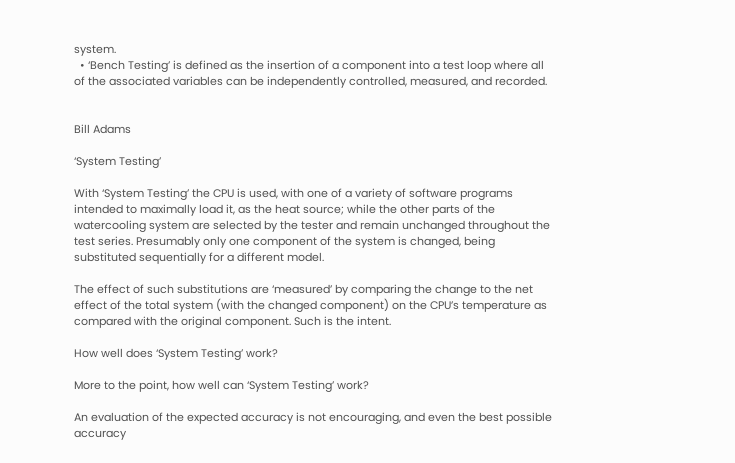system.
  • ‘Bench Testing’ is defined as the insertion of a component into a test loop where all of the associated variables can be independently controlled, measured, and recorded.


Bill Adams

‘System Testing’

With ‘System Testing’ the CPU is used, with one of a variety of software programs intended to maximally load it, as the heat source; while the other parts of the watercooling system are selected by the tester and remain unchanged throughout the test series. Presumably only one component of the system is changed, being substituted sequentially for a different model.

The effect of such substitutions are ‘measured’ by comparing the change to the net effect of the total system (with the changed component) on the CPU’s temperature as compared with the original component. Such is the intent.

How well does ‘System Testing’ work?

More to the point, how well can ‘System Testing’ work?

An evaluation of the expected accuracy is not encouraging, and even the best possible accuracy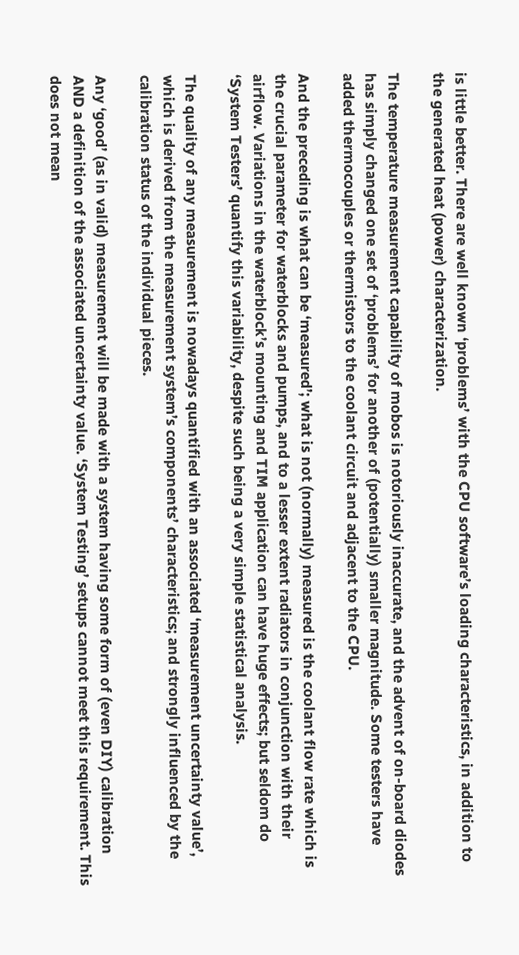is little better. There are well known ‘problems’ with the CPU software’s loading characteristics, in addition to the generated heat (power) characterization.

The temperature measurement capability of mobos is notoriously inaccurate, and the advent of on-board diodes has simply changed one set of ‘problems’ for another of (potentially) smaller magnitude. Some testers have added thermocouples or thermistors to the coolant circuit and adjacent to the CPU.

And the preceding is what can be ‘measured’; what is not (normally) measured is the coolant flow rate which is the crucial parameter for waterblocks and pumps, and to a lesser extent radiators in conjunction with their airflow. Variations in the waterblock’s mounting and TIM application can have huge effects; but seldom do ‘System Testers’ quantify this variability, despite such being a very simple statistical analysis.

The quality of any measurement is nowadays quantified with an associated ‘measurement uncertainty value’, which is derived from the measurement system’s components’ characteristics; and strongly influenced by the calibration status of the individual pieces.

Any ‘good’ (as in valid) measurement will be made with a system having some form of (even DIY) calibration AND a definition of the associated uncertainty value. ‘System Testing’ setups cannot meet this requirement. This does not mean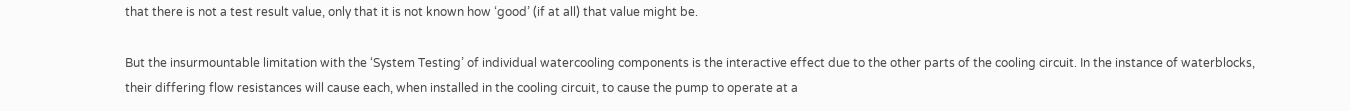that there is not a test result value, only that it is not known how ‘good’ (if at all) that value might be.

But the insurmountable limitation with the ‘System Testing’ of individual watercooling components is the interactive effect due to the other parts of the cooling circuit. In the instance of waterblocks, their differing flow resistances will cause each, when installed in the cooling circuit, to cause the pump to operate at a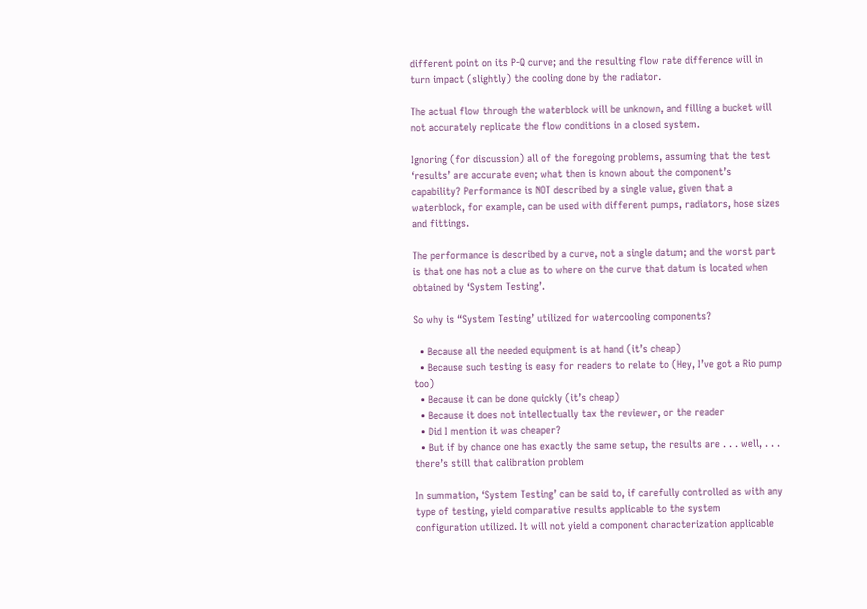different point on its P-Q curve; and the resulting flow rate difference will in turn impact (slightly) the cooling done by the radiator.

The actual flow through the waterblock will be unknown, and filling a bucket will not accurately replicate the flow conditions in a closed system.

Ignoring (for discussion) all of the foregoing problems, assuming that the test ‘results’ are accurate even; what then is known about the component’s capability? Performance is NOT described by a single value, given that a waterblock, for example, can be used with different pumps, radiators, hose sizes and fittings.

The performance is described by a curve, not a single datum; and the worst part is that one has not a clue as to where on the curve that datum is located when obtained by ‘System Testing’.

So why is “System Testing’ utilized for watercooling components?

  • Because all the needed equipment is at hand (it’s cheap)
  • Because such testing is easy for readers to relate to (Hey, I’ve got a Rio pump too)
  • Because it can be done quickly (it’s cheap)
  • Because it does not intellectually tax the reviewer, or the reader
  • Did I mention it was cheaper?
  • But if by chance one has exactly the same setup, the results are . . . well, . . . there’s still that calibration problem

In summation, ‘System Testing’ can be said to, if carefully controlled as with any type of testing, yield comparative results applicable to the system configuration utilized. It will not yield a component characterization applicable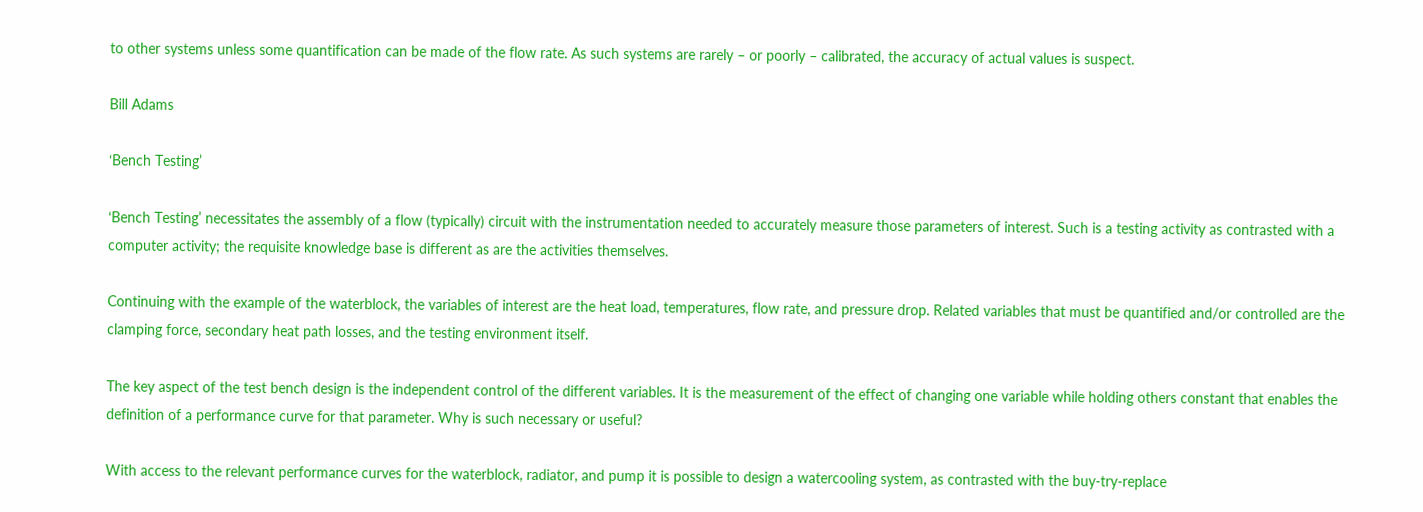to other systems unless some quantification can be made of the flow rate. As such systems are rarely – or poorly – calibrated, the accuracy of actual values is suspect.

Bill Adams

‘Bench Testing’

‘Bench Testing’ necessitates the assembly of a flow (typically) circuit with the instrumentation needed to accurately measure those parameters of interest. Such is a testing activity as contrasted with a computer activity; the requisite knowledge base is different as are the activities themselves.

Continuing with the example of the waterblock, the variables of interest are the heat load, temperatures, flow rate, and pressure drop. Related variables that must be quantified and/or controlled are the clamping force, secondary heat path losses, and the testing environment itself.

The key aspect of the test bench design is the independent control of the different variables. It is the measurement of the effect of changing one variable while holding others constant that enables the definition of a performance curve for that parameter. Why is such necessary or useful?

With access to the relevant performance curves for the waterblock, radiator, and pump it is possible to design a watercooling system, as contrasted with the buy-try-replace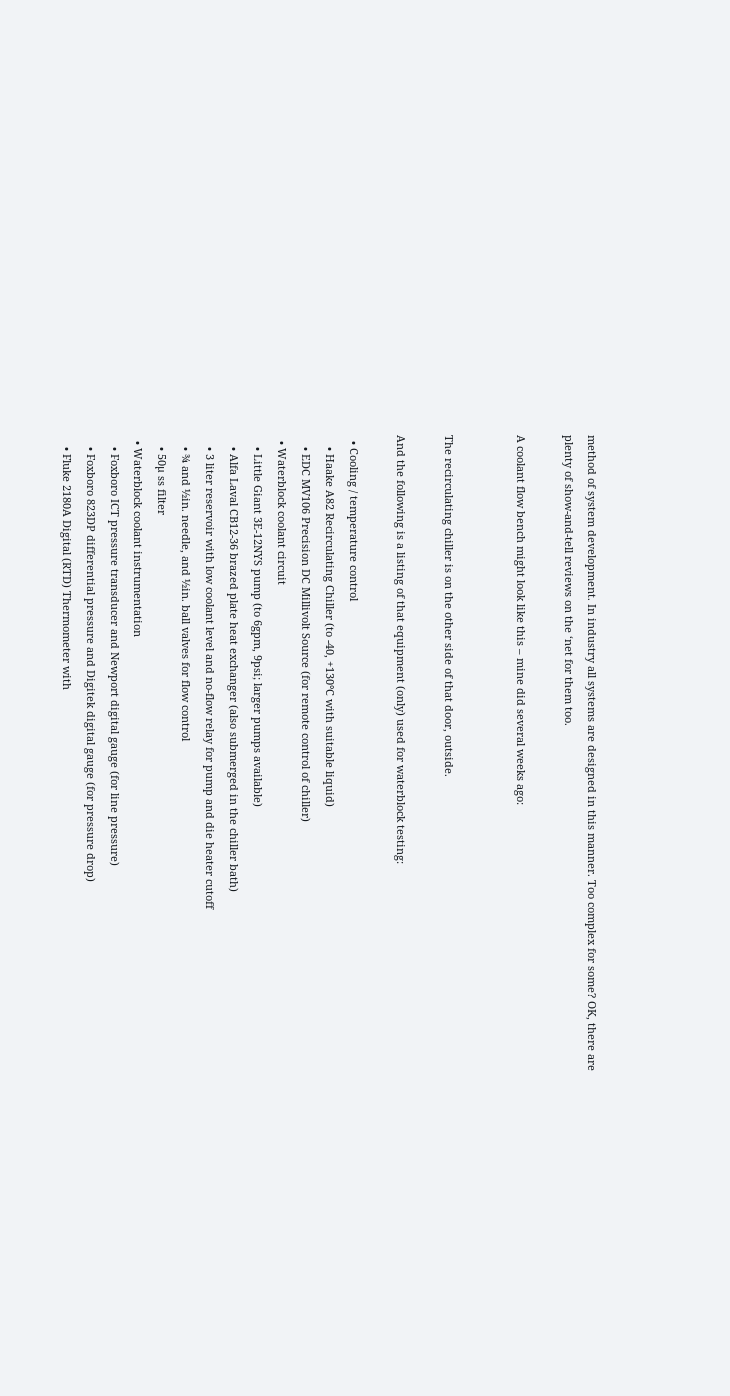method of system development. In industry all systems are designed in this manner. Too complex for some? OK, there are plenty of show-and-tell reviews on the ‘net for them too.

A coolant flow bench might look like this – mine did several weeks ago:


The recirculating chiller is on the other side of that door, outside.

And the following is a listing of that equipment (only) used for waterblock testing:

  • Cooling / temperature control
    • Haake A82 Recirculating Chiller (to -40, +130°C with suitable liquid)
    • EDC MV106 Precision DC Millivolt Source (for remote control of chiller)
  • Waterblock coolant circuit
    • Little Giant 3E-12NYS pump (to 6gpm, 9psi; larger pumps available)
    • Alfa Laval CB12-36 brazed plate heat exchanger (also submerged in the chiller bath)
    • 3 liter reservoir with low coolant level and no-flow relay for pump and die heater cutoff
    • ¾ and ½in. needle, and ½in. ball valves for flow control
    • 50µ ss filter
  • Waterblock coolant instrumentation
    • Foxboro ICT pressure transducer and Newport digital gauge (for line pressure)
    • Foxboro 823DP differential pressure and Digitek digital gauge (for pressure drop)
    • Fluke 2180A Digital (RTD) Thermometer with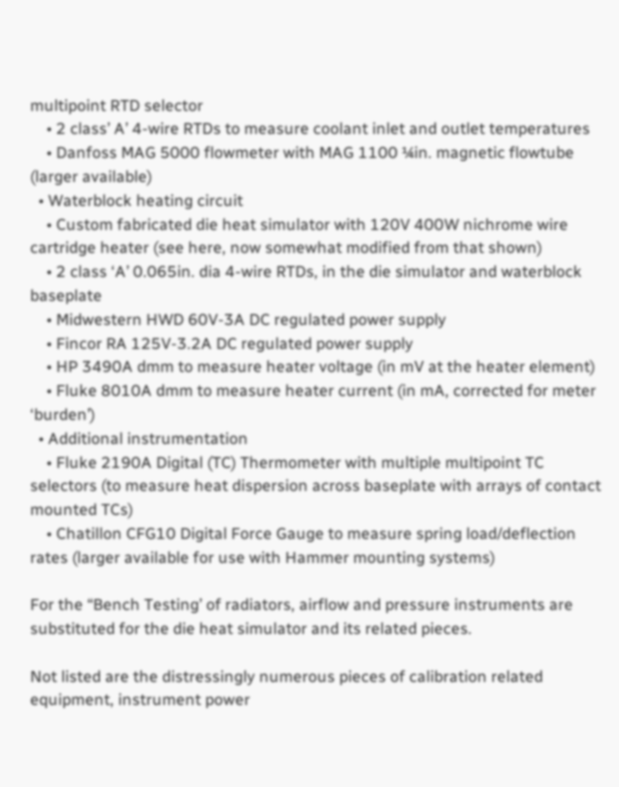multipoint RTD selector
    • 2 class’ A’ 4-wire RTDs to measure coolant inlet and outlet temperatures
    • Danfoss MAG 5000 flowmeter with MAG 1100 ¼in. magnetic flowtube (larger available)
  • Waterblock heating circuit
    • Custom fabricated die heat simulator with 120V 400W nichrome wire cartridge heater (see here, now somewhat modified from that shown)
    • 2 class ‘A’ 0.065in. dia 4-wire RTDs, in the die simulator and waterblock baseplate
    • Midwestern HWD 60V-3A DC regulated power supply
    • Fincor RA 125V-3.2A DC regulated power supply
    • HP 3490A dmm to measure heater voltage (in mV at the heater element)
    • Fluke 8010A dmm to measure heater current (in mA, corrected for meter ‘burden’)
  • Additional instrumentation
    • Fluke 2190A Digital (TC) Thermometer with multiple multipoint TC selectors (to measure heat dispersion across baseplate with arrays of contact mounted TCs)
    • Chatillon CFG10 Digital Force Gauge to measure spring load/deflection rates (larger available for use with Hammer mounting systems)

For the “Bench Testing’ of radiators, airflow and pressure instruments are substituted for the die heat simulator and its related pieces.

Not listed are the distressingly numerous pieces of calibration related equipment, instrument power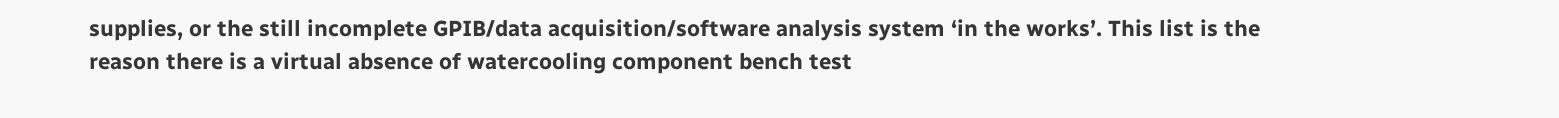supplies, or the still incomplete GPIB/data acquisition/software analysis system ‘in the works’. This list is the reason there is a virtual absence of watercooling component bench test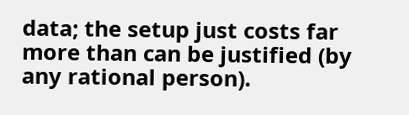data; the setup just costs far more than can be justified (by any rational person).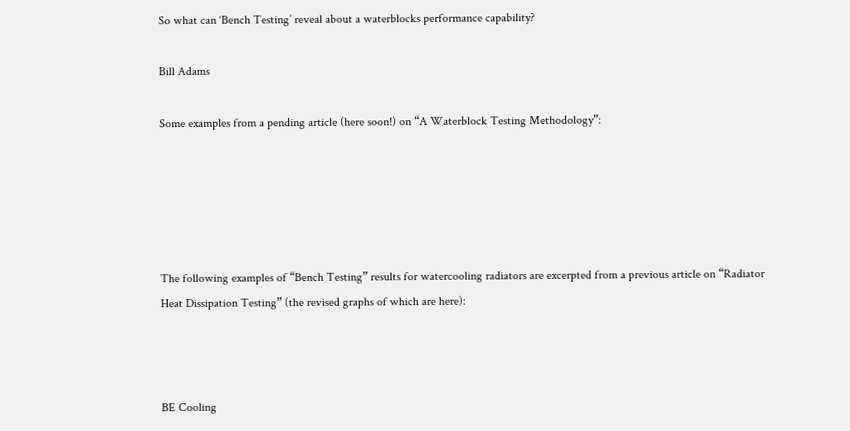So what can ‘Bench Testing’ reveal about a waterblocks performance capability?

Bill Adams

Some examples from a pending article (here soon!) on “A Waterblock Testing Methodology”:





The following examples of “Bench Testing” results for watercooling radiators are excerpted from a previous article on “Radiator Heat Dissipation Testing” (the revised graphs of which are here):



BE Cooling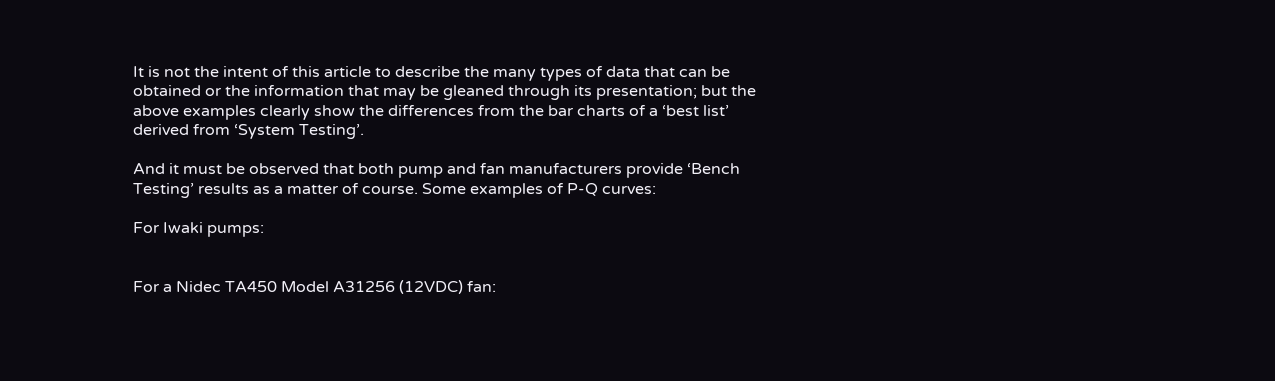It is not the intent of this article to describe the many types of data that can be obtained or the information that may be gleaned through its presentation; but the above examples clearly show the differences from the bar charts of a ‘best list’ derived from ‘System Testing’.

And it must be observed that both pump and fan manufacturers provide ‘Bench Testing’ results as a matter of course. Some examples of P-Q curves:

For Iwaki pumps:


For a Nidec TA450 Model A31256 (12VDC) fan: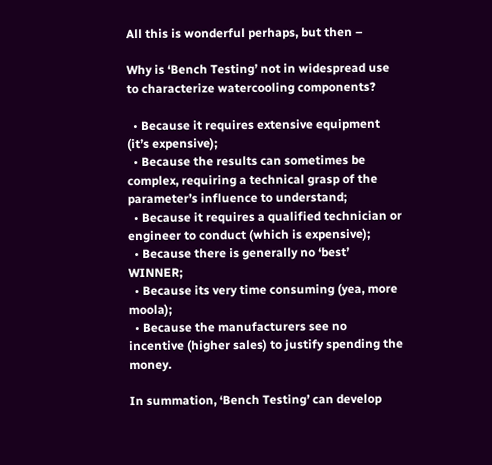All this is wonderful perhaps, but then –

Why is ‘Bench Testing’ not in widespread use to characterize watercooling components?

  • Because it requires extensive equipment (it’s expensive);
  • Because the results can sometimes be complex, requiring a technical grasp of the parameter’s influence to understand;
  • Because it requires a qualified technician or engineer to conduct (which is expensive);
  • Because there is generally no ‘best’ WINNER;
  • Because its very time consuming (yea, more moola);
  • Because the manufacturers see no incentive (higher sales) to justify spending the money.

In summation, ‘Bench Testing’ can develop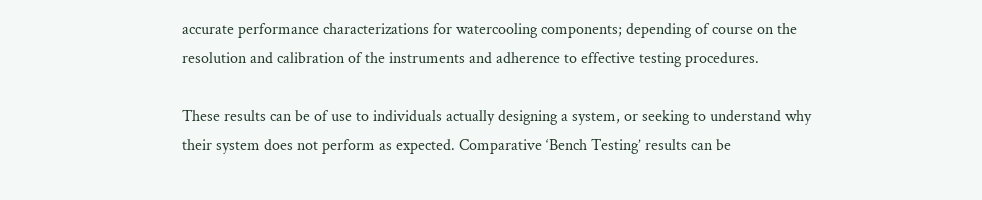accurate performance characterizations for watercooling components; depending of course on the resolution and calibration of the instruments and adherence to effective testing procedures.

These results can be of use to individuals actually designing a system, or seeking to understand why their system does not perform as expected. Comparative ‘Bench Testing’ results can be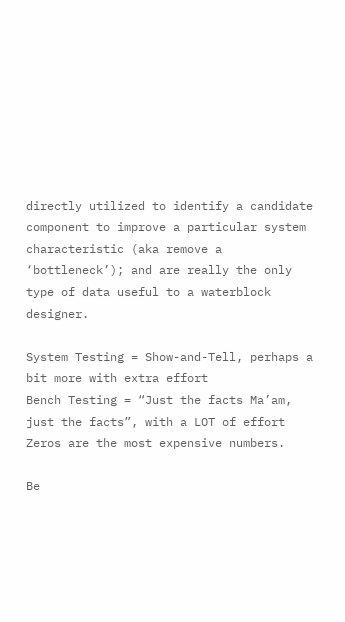directly utilized to identify a candidate component to improve a particular system characteristic (aka remove a ‘bottleneck’); and are really the only type of data useful to a waterblock designer.

System Testing = Show-and-Tell, perhaps a bit more with extra effort
Bench Testing = “Just the facts Ma’am, just the facts”, with a LOT of effort
Zeros are the most expensive numbers.

Be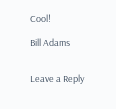Cool!

Bill Adams


Leave a Reply